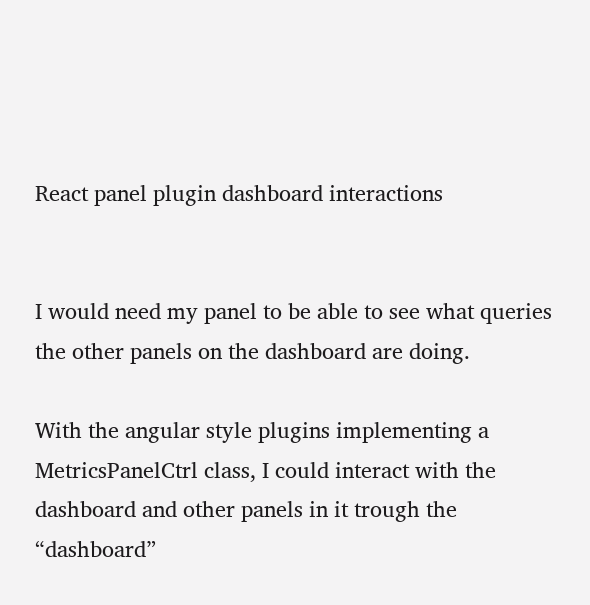React panel plugin dashboard interactions


I would need my panel to be able to see what queries the other panels on the dashboard are doing.

With the angular style plugins implementing a MetricsPanelCtrl class, I could interact with the dashboard and other panels in it trough the “dashboard”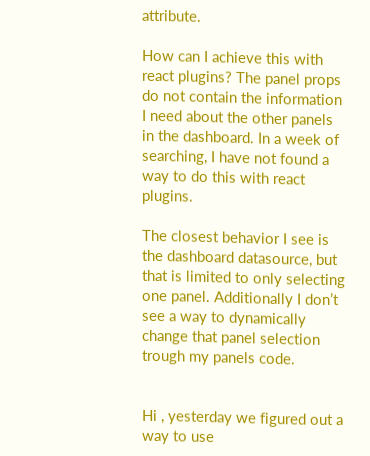attribute.

How can I achieve this with react plugins? The panel props do not contain the information I need about the other panels in the dashboard. In a week of searching, I have not found a way to do this with react plugins.

The closest behavior I see is the dashboard datasource, but that is limited to only selecting one panel. Additionally I don’t see a way to dynamically change that panel selection trough my panels code.


Hi , yesterday we figured out a way to use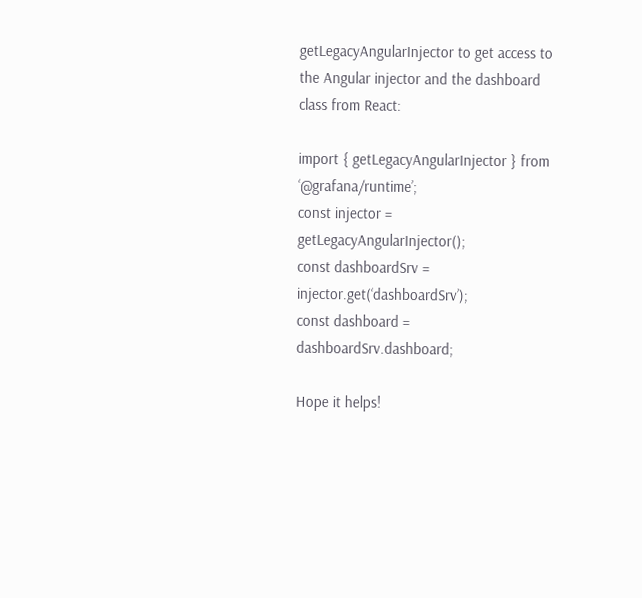getLegacyAngularInjector to get access to the Angular injector and the dashboard class from React:

import { getLegacyAngularInjector } from ‘@grafana/runtime’;
const injector = getLegacyAngularInjector();
const dashboardSrv = injector.get(‘dashboardSrv’);
const dashboard = dashboardSrv.dashboard;

Hope it helps!